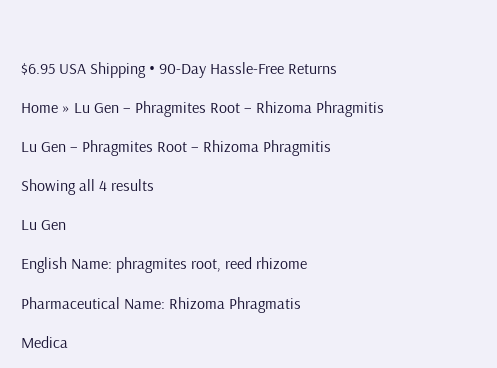$6.95 USA Shipping • 90-Day Hassle-Free Returns

Home » Lu Gen – Phragmites Root – Rhizoma Phragmitis

Lu Gen – Phragmites Root – Rhizoma Phragmitis

Showing all 4 results

Lu Gen

English Name: phragmites root, reed rhizome

Pharmaceutical Name: Rhizoma Phragmatis

Medica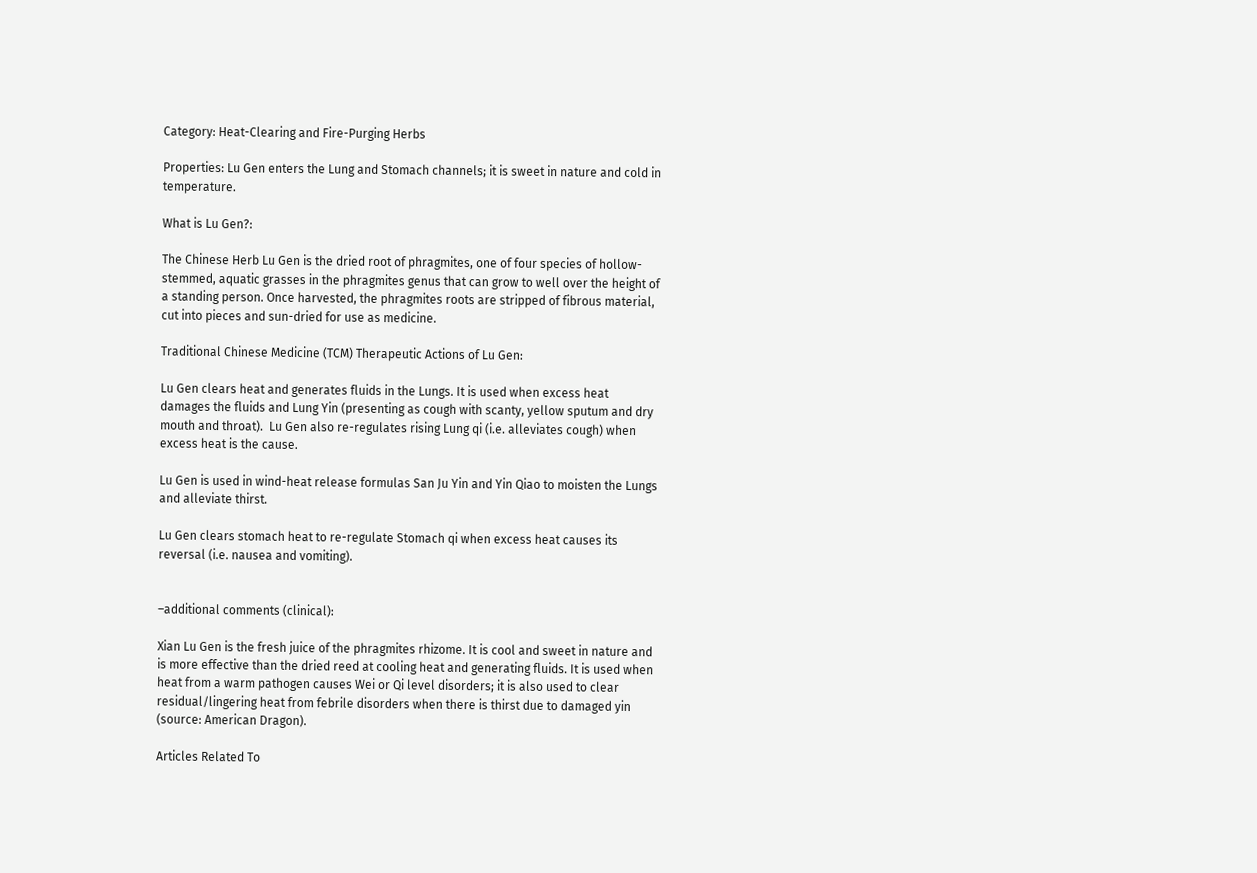Category: Heat-Clearing and Fire-Purging Herbs

Properties: Lu Gen enters the Lung and Stomach channels; it is sweet in nature and cold in temperature.

What is Lu Gen?:

The Chinese Herb Lu Gen is the dried root of phragmites, one of four species of hollow-stemmed, aquatic grasses in the phragmites genus that can grow to well over the height of a standing person. Once harvested, the phragmites roots are stripped of fibrous material, cut into pieces and sun-dried for use as medicine.

Traditional Chinese Medicine (TCM) Therapeutic Actions of Lu Gen:

Lu Gen clears heat and generates fluids in the Lungs. It is used when excess heat damages the fluids and Lung Yin (presenting as cough with scanty, yellow sputum and dry mouth and throat).  Lu Gen also re-regulates rising Lung qi (i.e. alleviates cough) when excess heat is the cause.

Lu Gen is used in wind-heat release formulas San Ju Yin and Yin Qiao to moisten the Lungs and alleviate thirst.

Lu Gen clears stomach heat to re-regulate Stomach qi when excess heat causes its reversal (i.e. nausea and vomiting).


–additional comments (clinical):

Xian Lu Gen is the fresh juice of the phragmites rhizome. It is cool and sweet in nature and is more effective than the dried reed at cooling heat and generating fluids. It is used when heat from a warm pathogen causes Wei or Qi level disorders; it is also used to clear residual/lingering heat from febrile disorders when there is thirst due to damaged yin (source: American Dragon).

Articles Related To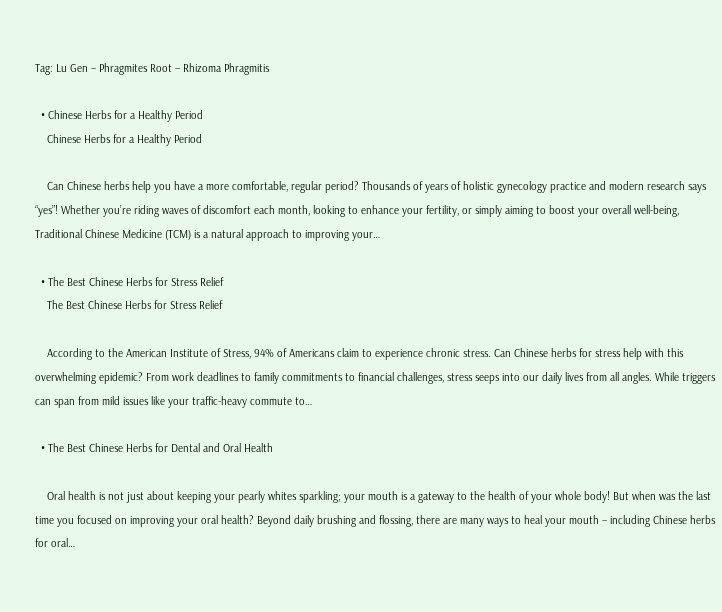Tag: Lu Gen – Phragmites Root – Rhizoma Phragmitis

  • Chinese Herbs for a Healthy Period
    Chinese Herbs for a Healthy Period

    Can Chinese herbs help you have a more comfortable, regular period? Thousands of years of holistic gynecology practice and modern research says “yes”! Whether you’re riding waves of discomfort each month, looking to enhance your fertility, or simply aiming to boost your overall well-being, Traditional Chinese Medicine (TCM) is a natural approach to improving your…

  • The Best Chinese Herbs for Stress Relief
    The Best Chinese Herbs for Stress Relief

    According to the American Institute of Stress, 94% of Americans claim to experience chronic stress. Can Chinese herbs for stress help with this overwhelming epidemic? From work deadlines to family commitments to financial challenges, stress seeps into our daily lives from all angles. While triggers can span from mild issues like your traffic-heavy commute to…

  • The Best Chinese Herbs for Dental and Oral Health

    Oral health is not just about keeping your pearly whites sparkling; your mouth is a gateway to the health of your whole body! But when was the last time you focused on improving your oral health? Beyond daily brushing and flossing, there are many ways to heal your mouth – including Chinese herbs for oral…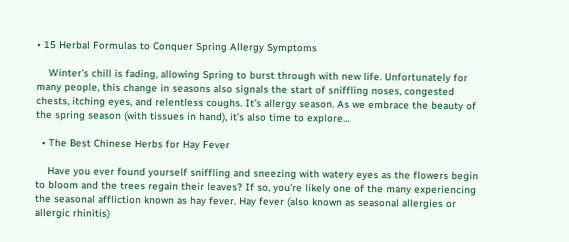• 15 Herbal Formulas to Conquer Spring Allergy Symptoms

    Winter’s chill is fading, allowing Spring to burst through with new life. Unfortunately for many people, this change in seasons also signals the start of sniffling noses, congested chests, itching eyes, and relentless coughs. It’s allergy season. As we embrace the beauty of the spring season (with tissues in hand), it’s also time to explore…

  • The Best Chinese Herbs for Hay Fever

    Have you ever found yourself sniffling and sneezing with watery eyes as the flowers begin to bloom and the trees regain their leaves? If so, you’re likely one of the many experiencing the seasonal affliction known as hay fever. Hay fever (also known as seasonal allergies or allergic rhinitis)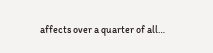affects over a quarter of all…